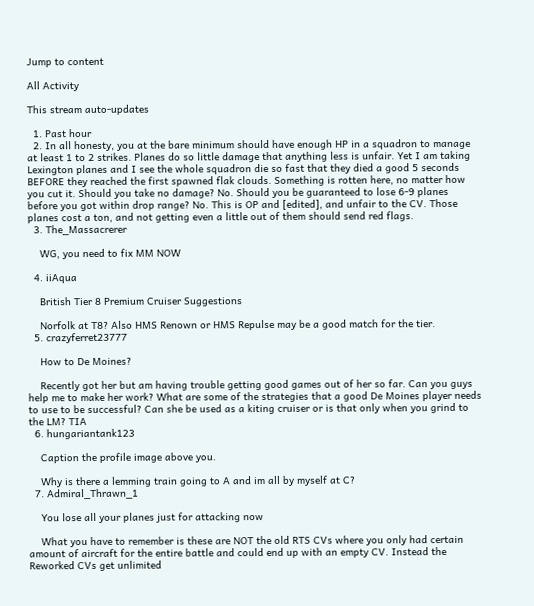Jump to content

All Activity

This stream auto-updates

  1. Past hour
  2. In all honesty, you at the bare minimum should have enough HP in a squadron to manage at least 1 to 2 strikes. Planes do so little damage that anything less is unfair. Yet I am taking Lexington planes and I see the whole squadron die so fast that they died a good 5 seconds BEFORE they reached the first spawned flak clouds. Something is rotten here, no matter how you cut it. Should you take no damage? No. Should you be guaranteed to lose 6-9 planes before you got within drop range? No. This is OP and [edited], and unfair to the CV. Those planes cost a ton, and not getting even a little out of them should send red flags.
  3. The_Massacrerer

    WG, you need to fix MM NOW

  4. iiAqua

    British Tier 8 Premium Cruiser Suggestions

    Norfolk at T8? Also HMS Renown or HMS Repulse may be a good match for the tier.
  5. crazyferret23777

    How to De Moines?

    Recently got her but am having trouble getting good games out of her so far. Can you guys help me to make her work? What are some of the strategies that a good De Moines player needs to use to be successful? Can she be used as a kiting cruiser or is that only when you grind to the LM? TIA
  6. hungariantank123

    Caption the profile image above you.

    Why is there a lemming train going to A and im all by myself at C?
  7. Admiral_Thrawn_1

    You lose all your planes just for attacking now

    What you have to remember is these are NOT the old RTS CVs where you only had certain amount of aircraft for the entire battle and could end up with an empty CV. Instead the Reworked CVs get unlimited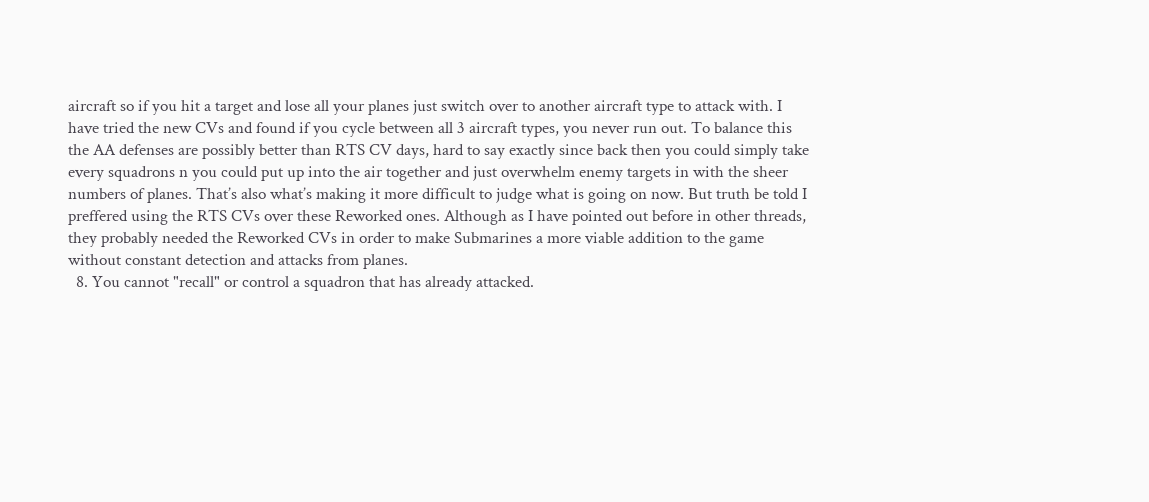aircraft so if you hit a target and lose all your planes just switch over to another aircraft type to attack with. I have tried the new CVs and found if you cycle between all 3 aircraft types, you never run out. To balance this the AA defenses are possibly better than RTS CV days, hard to say exactly since back then you could simply take every squadrons n you could put up into the air together and just overwhelm enemy targets in with the sheer numbers of planes. That’s also what’s making it more difficult to judge what is going on now. But truth be told I preffered using the RTS CVs over these Reworked ones. Although as I have pointed out before in other threads, they probably needed the Reworked CVs in order to make Submarines a more viable addition to the game without constant detection and attacks from planes.
  8. You cannot "recall" or control a squadron that has already attacked.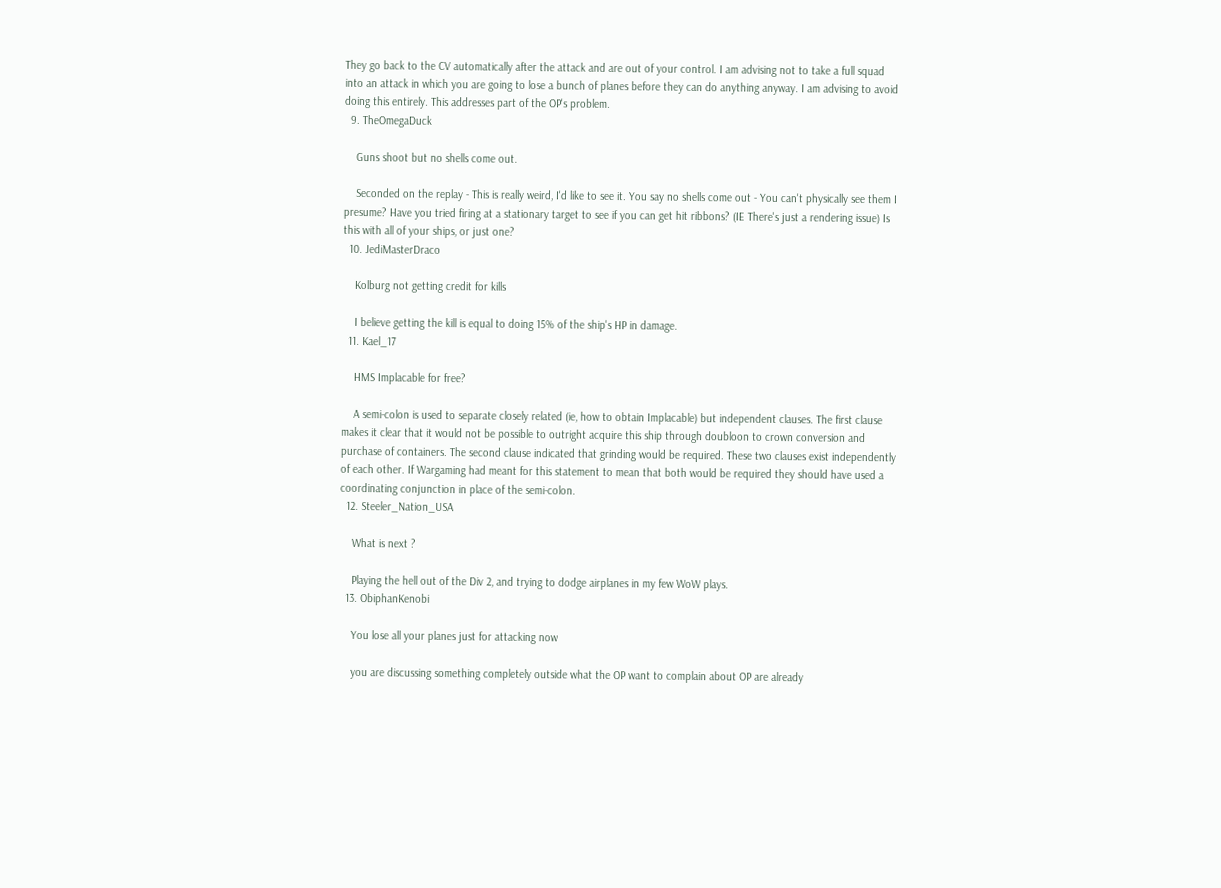They go back to the CV automatically after the attack and are out of your control. I am advising not to take a full squad into an attack in which you are going to lose a bunch of planes before they can do anything anyway. I am advising to avoid doing this entirely. This addresses part of the OP's problem.
  9. TheOmegaDuck

    Guns shoot but no shells come out.

    Seconded on the replay - This is really weird, I'd like to see it. You say no shells come out - You can't physically see them I presume? Have you tried firing at a stationary target to see if you can get hit ribbons? (IE There's just a rendering issue) Is this with all of your ships, or just one?
  10. JediMasterDraco

    Kolburg not getting credit for kills

    I believe getting the kill is equal to doing 15% of the ship's HP in damage.
  11. Kael_17

    HMS Implacable for free?

    A semi-colon is used to separate closely related (ie, how to obtain Implacable) but independent clauses. The first clause makes it clear that it would not be possible to outright acquire this ship through doubloon to crown conversion and purchase of containers. The second clause indicated that grinding would be required. These two clauses exist independently of each other. If Wargaming had meant for this statement to mean that both would be required they should have used a coordinating conjunction in place of the semi-colon.
  12. Steeler_Nation_USA

    What is next ?

    Playing the hell out of the Div 2, and trying to dodge airplanes in my few WoW plays.
  13. ObiphanKenobi

    You lose all your planes just for attacking now

    you are discussing something completely outside what the OP want to complain about OP are already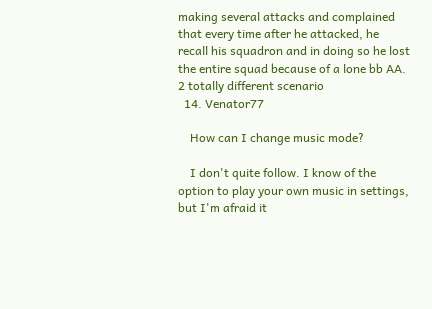making several attacks and complained that every time after he attacked, he recall his squadron and in doing so he lost the entire squad because of a lone bb AA. 2 totally different scenario
  14. Venator77

    How can I change music mode?

    I don't quite follow. I know of the option to play your own music in settings, but I'm afraid it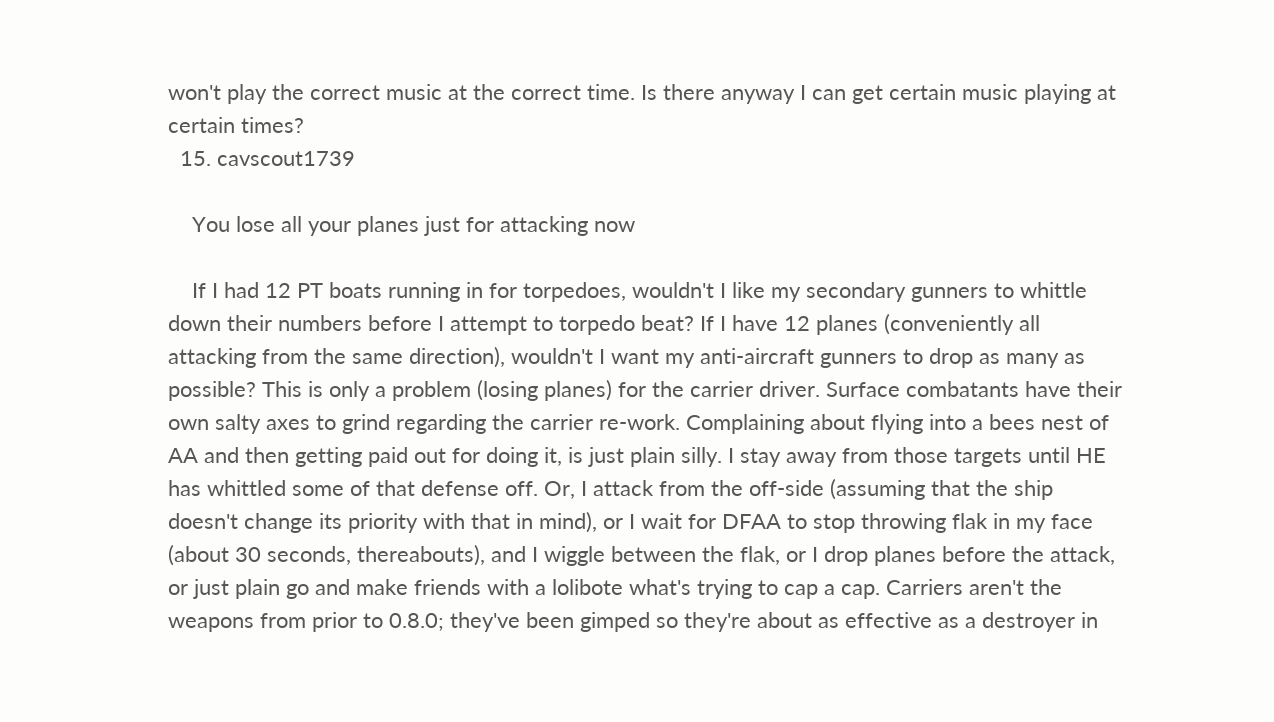won't play the correct music at the correct time. Is there anyway I can get certain music playing at certain times?
  15. cavscout1739

    You lose all your planes just for attacking now

    If I had 12 PT boats running in for torpedoes, wouldn't I like my secondary gunners to whittle down their numbers before I attempt to torpedo beat? If I have 12 planes (conveniently all attacking from the same direction), wouldn't I want my anti-aircraft gunners to drop as many as possible? This is only a problem (losing planes) for the carrier driver. Surface combatants have their own salty axes to grind regarding the carrier re-work. Complaining about flying into a bees nest of AA and then getting paid out for doing it, is just plain silly. I stay away from those targets until HE has whittled some of that defense off. Or, I attack from the off-side (assuming that the ship doesn't change its priority with that in mind), or I wait for DFAA to stop throwing flak in my face (about 30 seconds, thereabouts), and I wiggle between the flak, or I drop planes before the attack, or just plain go and make friends with a lolibote what's trying to cap a cap. Carriers aren't the weapons from prior to 0.8.0; they've been gimped so they're about as effective as a destroyer in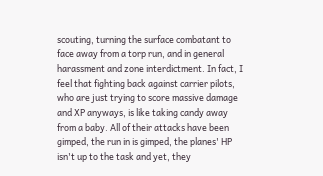scouting, turning the surface combatant to face away from a torp run, and in general harassment and zone interdictment. In fact, I feel that fighting back against carrier pilots, who are just trying to score massive damage and XP anyways, is like taking candy away from a baby. All of their attacks have been gimped, the run in is gimped, the planes' HP isn't up to the task and yet, they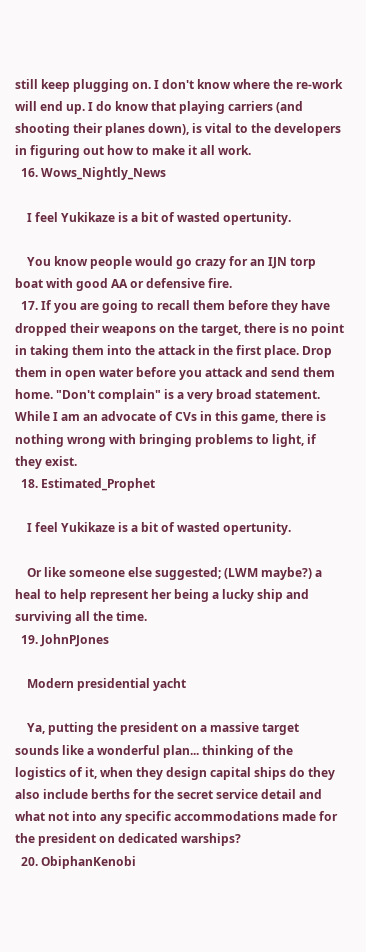still keep plugging on. I don't know where the re-work will end up. I do know that playing carriers (and shooting their planes down), is vital to the developers in figuring out how to make it all work.
  16. Wows_Nightly_News

    I feel Yukikaze is a bit of wasted opertunity.

    You know people would go crazy for an IJN torp boat with good AA or defensive fire.
  17. If you are going to recall them before they have dropped their weapons on the target, there is no point in taking them into the attack in the first place. Drop them in open water before you attack and send them home. "Don't complain" is a very broad statement. While I am an advocate of CVs in this game, there is nothing wrong with bringing problems to light, if they exist.
  18. Estimated_Prophet

    I feel Yukikaze is a bit of wasted opertunity.

    Or like someone else suggested; (LWM maybe?) a heal to help represent her being a lucky ship and surviving all the time.
  19. JohnPJones

    Modern presidential yacht

    Ya, putting the president on a massive target sounds like a wonderful plan... thinking of the logistics of it, when they design capital ships do they also include berths for the secret service detail and what not into any specific accommodations made for the president on dedicated warships?
  20. ObiphanKenobi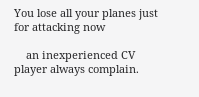You lose all your planes just for attacking now

    an inexperienced CV player always complain.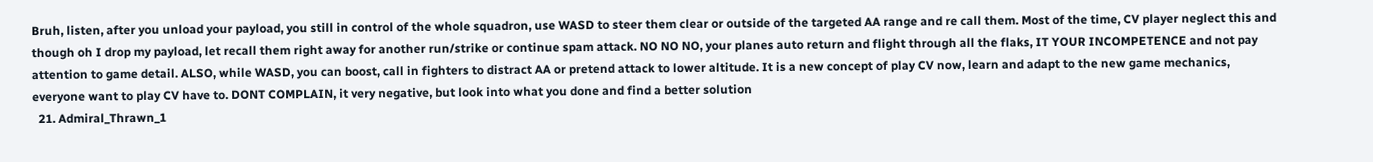Bruh, listen, after you unload your payload, you still in control of the whole squadron, use WASD to steer them clear or outside of the targeted AA range and re call them. Most of the time, CV player neglect this and though oh I drop my payload, let recall them right away for another run/strike or continue spam attack. NO NO NO, your planes auto return and flight through all the flaks, IT YOUR INCOMPETENCE and not pay attention to game detail. ALSO, while WASD, you can boost, call in fighters to distract AA or pretend attack to lower altitude. It is a new concept of play CV now, learn and adapt to the new game mechanics, everyone want to play CV have to. DONT COMPLAIN, it very negative, but look into what you done and find a better solution
  21. Admiral_Thrawn_1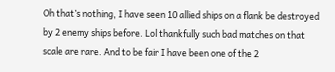Oh that’s nothing, I have seen 10 allied ships on a flank be destroyed by 2 enemy ships before. Lol thankfully such bad matches on that scale are rare. And to be fair I have been one of the 2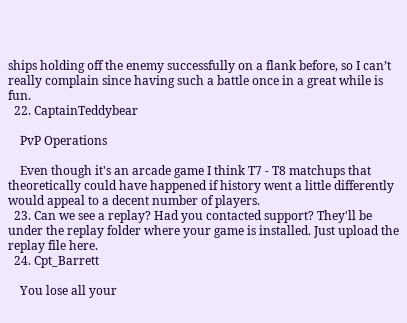ships holding off the enemy successfully on a flank before, so I can’t really complain since having such a battle once in a great while is fun.
  22. CaptainTeddybear

    PvP Operations

    Even though it's an arcade game I think T7 - T8 matchups that theoretically could have happened if history went a little differently would appeal to a decent number of players.
  23. Can we see a replay? Had you contacted support? They'll be under the replay folder where your game is installed. Just upload the replay file here.
  24. Cpt_Barrett

    You lose all your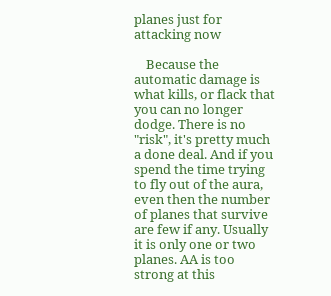planes just for attacking now

    Because the automatic damage is what kills, or flack that you can no longer dodge. There is no "risk", it's pretty much a done deal. And if you spend the time trying to fly out of the aura, even then the number of planes that survive are few if any. Usually it is only one or two planes. AA is too strong at this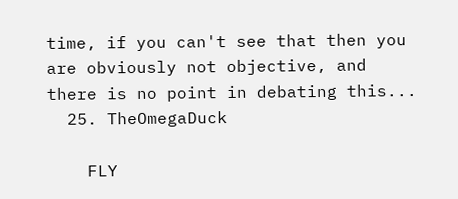time, if you can't see that then you are obviously not objective, and there is no point in debating this...
  25. TheOmegaDuck

    FLY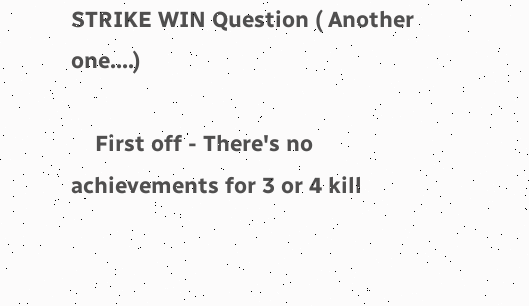STRIKE WIN Question ( Another one....)

    First off - There's no achievements for 3 or 4 kill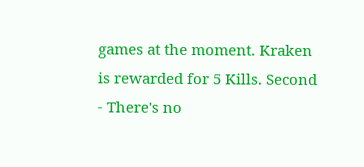games at the moment. Kraken is rewarded for 5 Kills. Second - There's no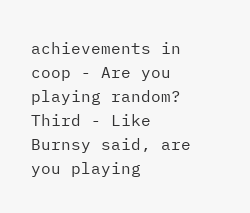achievements in coop - Are you playing random? Third - Like Burnsy said, are you playing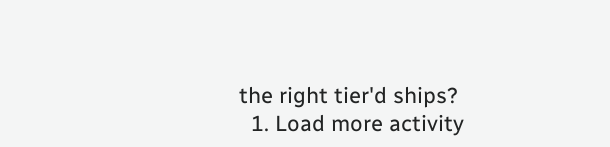the right tier'd ships?
  1. Load more activity